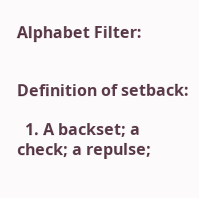Alphabet Filter:


Definition of setback:

  1. A backset; a check; a repulse;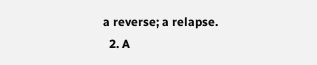a reverse; a relapse.
  2. A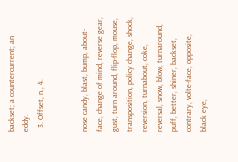backset; a countercurrent; an eddy.
  3. Offset, n., 4.


nose candy, blast, bump, about-face, change of mind, reverse gear, gust, turn around, flip-flop, mouse, transposition, policy change, shock, reversion, turnabout, coke, reversal, snow, blow, turnaround, puff, better, shiner, backset, contrary, volte-face, opposite, black eye,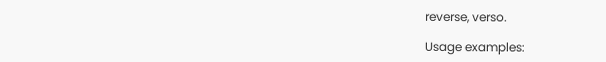reverse, verso.

Usage examples: